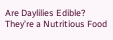Are Daylilies Edible? They’re a Nutritious Food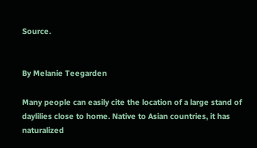Source.


By Melanie Teegarden

Many people can easily cite the location of a large stand of daylilies close to home. Native to Asian countries, it has naturalized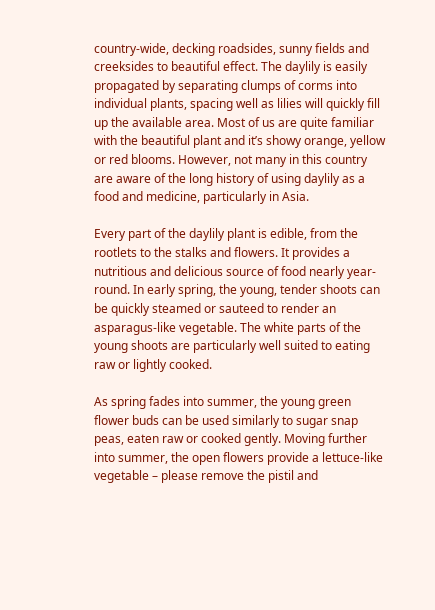country-wide, decking roadsides, sunny fields and creeksides to beautiful effect. The daylily is easily propagated by separating clumps of corms into individual plants, spacing well as lilies will quickly fill up the available area. Most of us are quite familiar with the beautiful plant and it’s showy orange, yellow or red blooms. However, not many in this country are aware of the long history of using daylily as a food and medicine, particularly in Asia.

Every part of the daylily plant is edible, from the rootlets to the stalks and flowers. It provides a nutritious and delicious source of food nearly year-round. In early spring, the young, tender shoots can be quickly steamed or sauteed to render an asparagus-like vegetable. The white parts of the young shoots are particularly well suited to eating raw or lightly cooked.

As spring fades into summer, the young green flower buds can be used similarly to sugar snap peas, eaten raw or cooked gently. Moving further into summer, the open flowers provide a lettuce-like vegetable – please remove the pistil and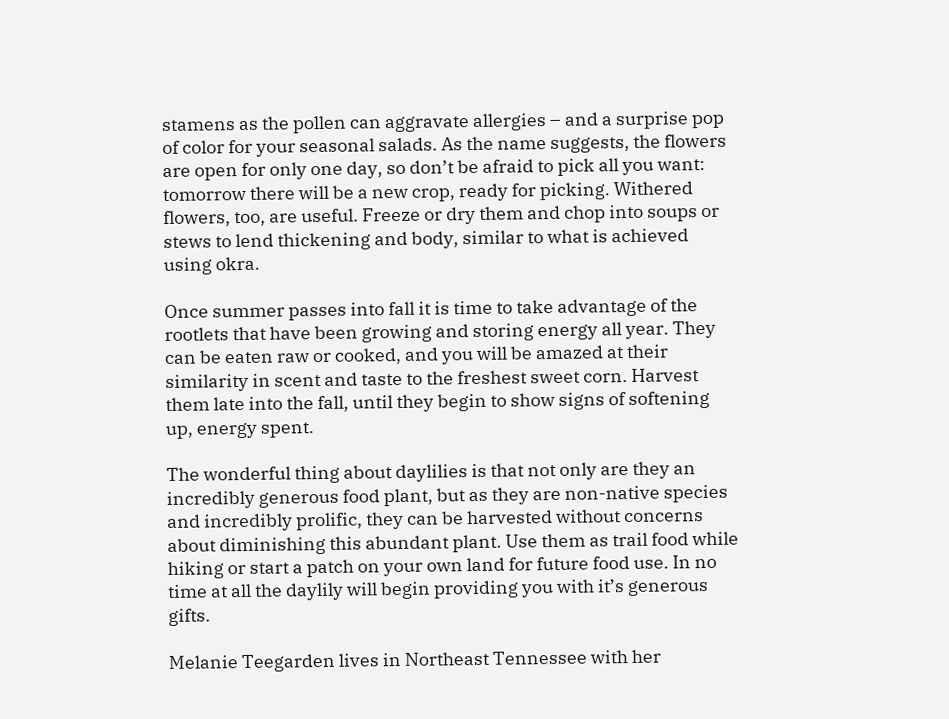stamens as the pollen can aggravate allergies – and a surprise pop of color for your seasonal salads. As the name suggests, the flowers are open for only one day, so don’t be afraid to pick all you want: tomorrow there will be a new crop, ready for picking. Withered flowers, too, are useful. Freeze or dry them and chop into soups or stews to lend thickening and body, similar to what is achieved using okra.

Once summer passes into fall it is time to take advantage of the rootlets that have been growing and storing energy all year. They can be eaten raw or cooked, and you will be amazed at their similarity in scent and taste to the freshest sweet corn. Harvest them late into the fall, until they begin to show signs of softening up, energy spent.

The wonderful thing about daylilies is that not only are they an incredibly generous food plant, but as they are non-native species and incredibly prolific, they can be harvested without concerns about diminishing this abundant plant. Use them as trail food while hiking or start a patch on your own land for future food use. In no time at all the daylily will begin providing you with it’s generous gifts.

Melanie Teegarden lives in Northeast Tennessee with her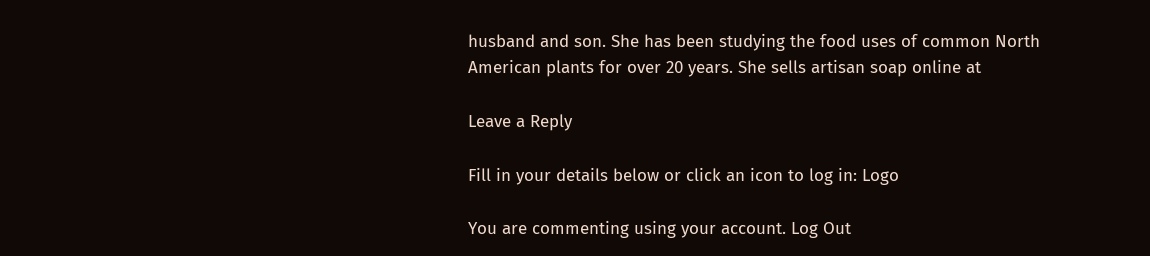husband and son. She has been studying the food uses of common North American plants for over 20 years. She sells artisan soap online at

Leave a Reply

Fill in your details below or click an icon to log in: Logo

You are commenting using your account. Log Out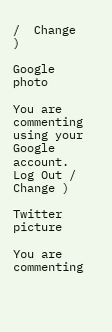/  Change )

Google photo

You are commenting using your Google account. Log Out /  Change )

Twitter picture

You are commenting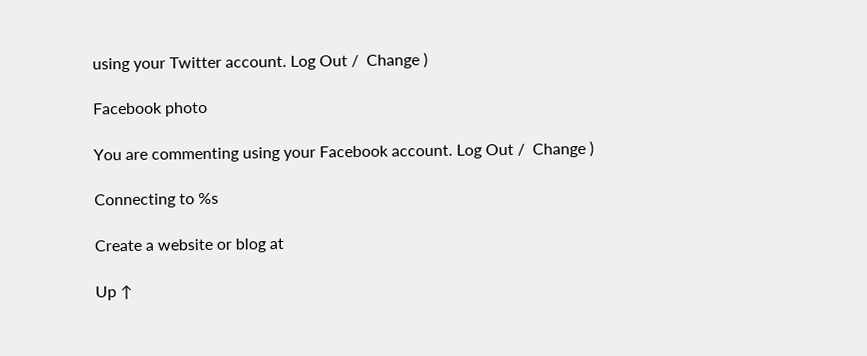using your Twitter account. Log Out /  Change )

Facebook photo

You are commenting using your Facebook account. Log Out /  Change )

Connecting to %s

Create a website or blog at

Up ↑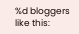%d bloggers like this: